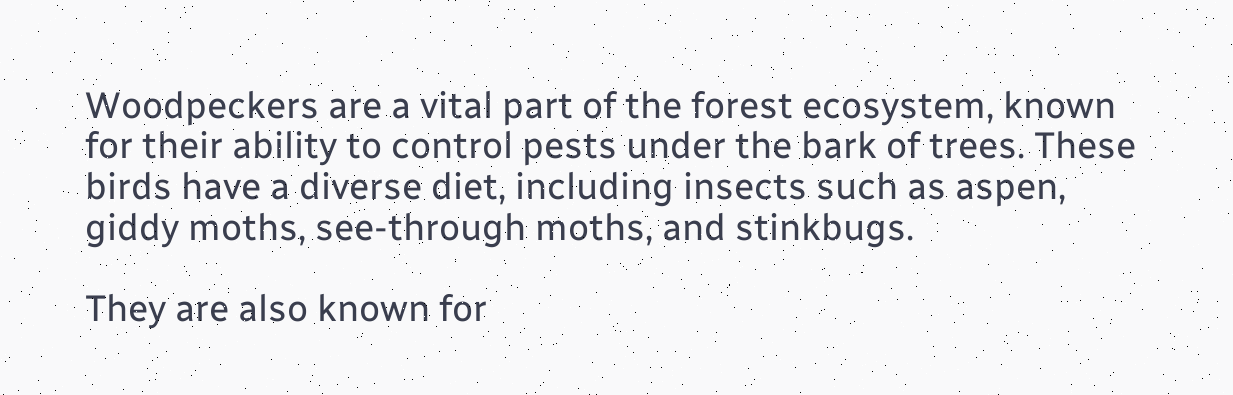Woodpeckers are a vital part of the forest ecosystem, known for their ability to control pests under the bark of trees. These birds have a diverse diet, including insects such as aspen, giddy moths, see-through moths, and stinkbugs.

They are also known for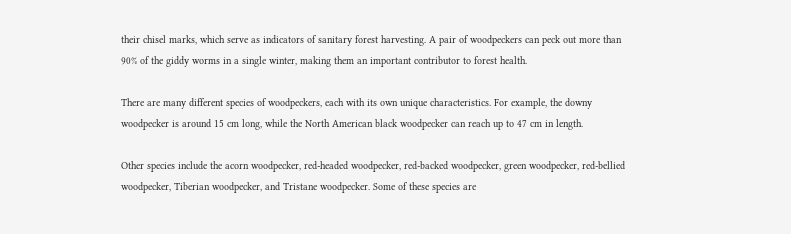their chisel marks, which serve as indicators of sanitary forest harvesting. A pair of woodpeckers can peck out more than 90% of the giddy worms in a single winter, making them an important contributor to forest health.

There are many different species of woodpeckers, each with its own unique characteristics. For example, the downy woodpecker is around 15 cm long, while the North American black woodpecker can reach up to 47 cm in length.

Other species include the acorn woodpecker, red-headed woodpecker, red-backed woodpecker, green woodpecker, red-bellied woodpecker, Tiberian woodpecker, and Tristane woodpecker. Some of these species are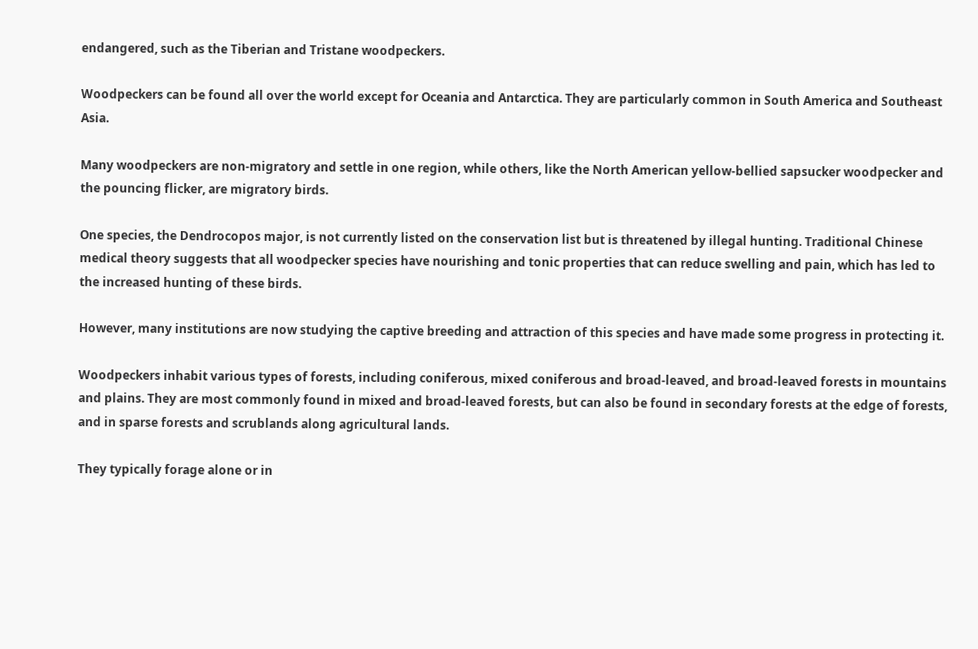endangered, such as the Tiberian and Tristane woodpeckers.

Woodpeckers can be found all over the world except for Oceania and Antarctica. They are particularly common in South America and Southeast Asia.

Many woodpeckers are non-migratory and settle in one region, while others, like the North American yellow-bellied sapsucker woodpecker and the pouncing flicker, are migratory birds.

One species, the Dendrocopos major, is not currently listed on the conservation list but is threatened by illegal hunting. Traditional Chinese medical theory suggests that all woodpecker species have nourishing and tonic properties that can reduce swelling and pain, which has led to the increased hunting of these birds.

However, many institutions are now studying the captive breeding and attraction of this species and have made some progress in protecting it.

Woodpeckers inhabit various types of forests, including coniferous, mixed coniferous and broad-leaved, and broad-leaved forests in mountains and plains. They are most commonly found in mixed and broad-leaved forests, but can also be found in secondary forests at the edge of forests, and in sparse forests and scrublands along agricultural lands.

They typically forage alone or in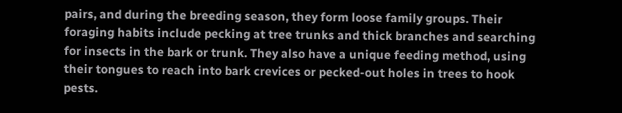pairs, and during the breeding season, they form loose family groups. Their foraging habits include pecking at tree trunks and thick branches and searching for insects in the bark or trunk. They also have a unique feeding method, using their tongues to reach into bark crevices or pecked-out holes in trees to hook pests.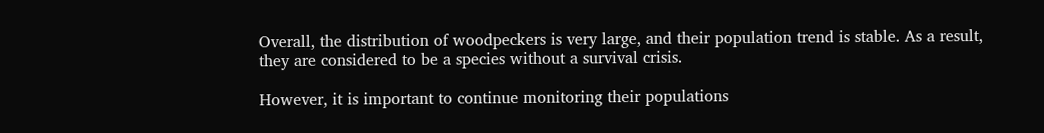Overall, the distribution of woodpeckers is very large, and their population trend is stable. As a result, they are considered to be a species without a survival crisis.

However, it is important to continue monitoring their populations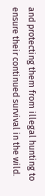and protecting them from illegal hunting to ensure their continued survival in the wild.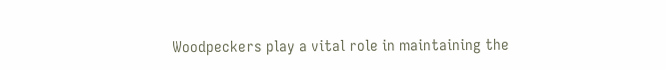Woodpeckers play a vital role in maintaining the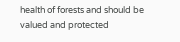health of forests and should be valued and protected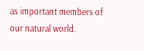as important members of our natural world.